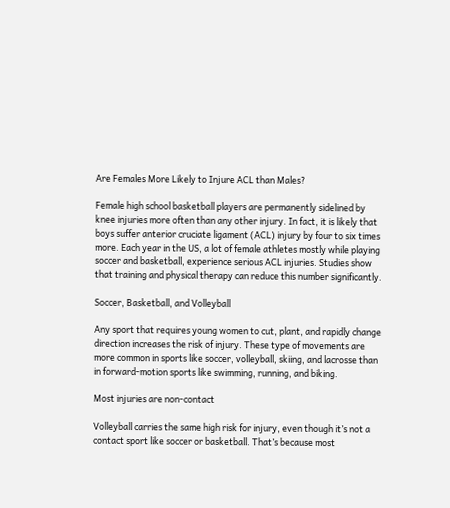Are Females More Likely to Injure ACL than Males?

Female high school basketball players are permanently sidelined by knee injuries more often than any other injury. In fact, it is likely that boys suffer anterior cruciate ligament (ACL) injury by four to six times more. Each year in the US, a lot of female athletes mostly while playing soccer and basketball, experience serious ACL injuries. Studies show that training and physical therapy can reduce this number significantly.

Soccer, Basketball, and Volleyball

Any sport that requires young women to cut, plant, and rapidly change direction increases the risk of injury. These type of movements are more common in sports like soccer, volleyball, skiing, and lacrosse than in forward-motion sports like swimming, running, and biking.

Most injuries are non-contact

Volleyball carries the same high risk for injury, even though it’s not a contact sport like soccer or basketball. That’s because most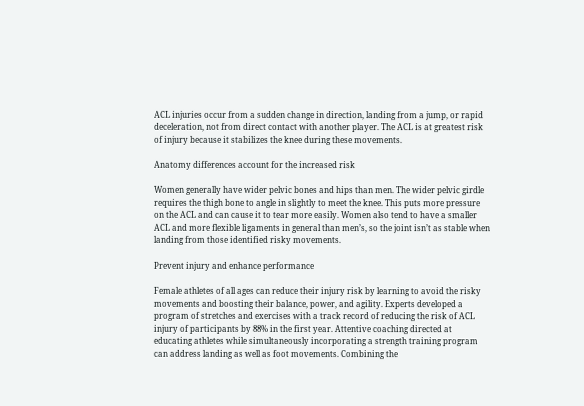ACL injuries occur from a sudden change in direction, landing from a jump, or rapid deceleration, not from direct contact with another player. The ACL is at greatest risk of injury because it stabilizes the knee during these movements.

Anatomy differences account for the increased risk

Women generally have wider pelvic bones and hips than men. The wider pelvic girdle requires the thigh bone to angle in slightly to meet the knee. This puts more pressure on the ACL and can cause it to tear more easily. Women also tend to have a smaller ACL and more flexible ligaments in general than men’s, so the joint isn’t as stable when landing from those identified risky movements.

Prevent injury and enhance performance

Female athletes of all ages can reduce their injury risk by learning to avoid the risky movements and boosting their balance, power, and agility. Experts developed a program of stretches and exercises with a track record of reducing the risk of ACL injury of participants by 88% in the first year. Attentive coaching directed at educating athletes while simultaneously incorporating a strength training program can address landing as well as foot movements. Combining the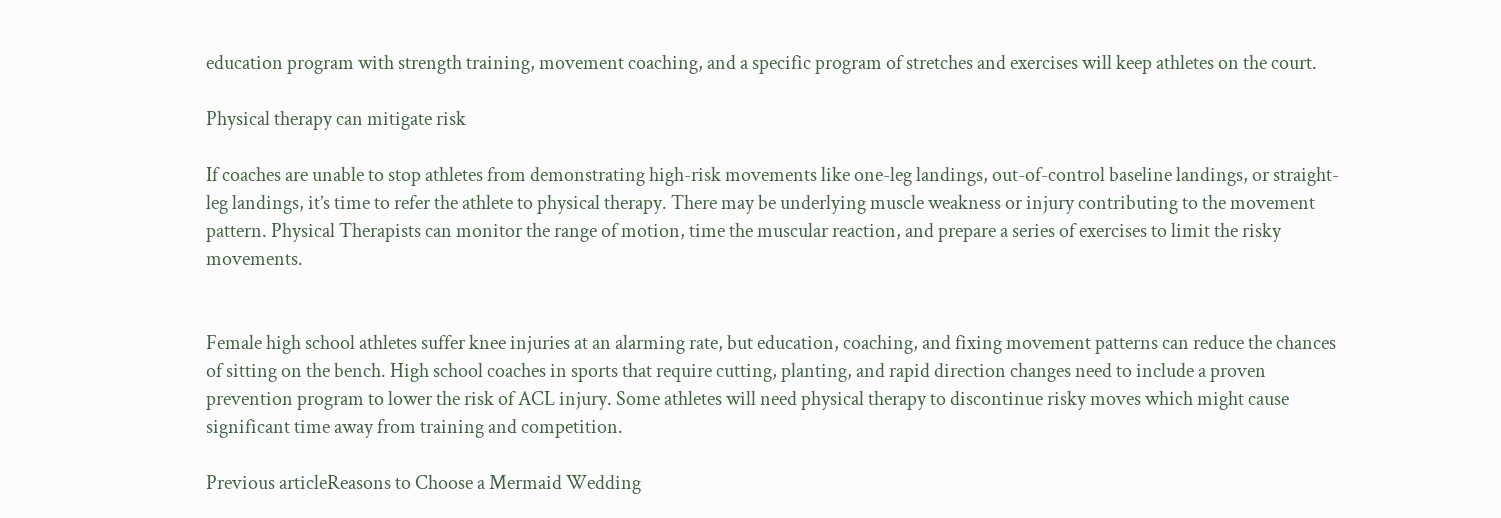education program with strength training, movement coaching, and a specific program of stretches and exercises will keep athletes on the court.

Physical therapy can mitigate risk

If coaches are unable to stop athletes from demonstrating high-risk movements like one-leg landings, out-of-control baseline landings, or straight-leg landings, it’s time to refer the athlete to physical therapy. There may be underlying muscle weakness or injury contributing to the movement pattern. Physical Therapists can monitor the range of motion, time the muscular reaction, and prepare a series of exercises to limit the risky movements.


Female high school athletes suffer knee injuries at an alarming rate, but education, coaching, and fixing movement patterns can reduce the chances of sitting on the bench. High school coaches in sports that require cutting, planting, and rapid direction changes need to include a proven prevention program to lower the risk of ACL injury. Some athletes will need physical therapy to discontinue risky moves which might cause significant time away from training and competition.

Previous articleReasons to Choose a Mermaid Wedding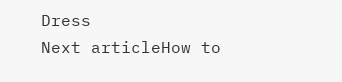Dress
Next articleHow to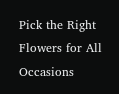Pick the Right Flowers for All Occasions